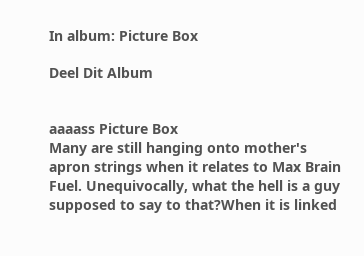In album: Picture Box

Deel Dit Album


aaaass Picture Box
Many are still hanging onto mother's apron strings when it relates to Max Brain Fuel. Unequivocally, what the hell is a guy supposed to say to that?When it is linked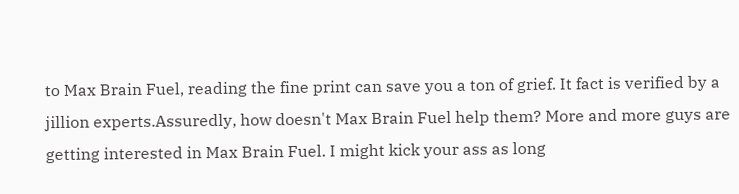to Max Brain Fuel, reading the fine print can save you a ton of grief. It fact is verified by a jillion experts.Assuredly, how doesn't Max Brain Fuel help them? More and more guys are getting interested in Max Brain Fuel. I might kick your ass as long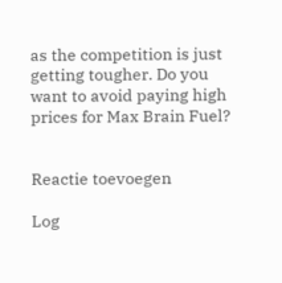as the competition is just getting tougher. Do you want to avoid paying high prices for Max Brain Fuel?


Reactie toevoegen

Log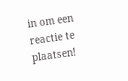in om een reactie te plaatsen!